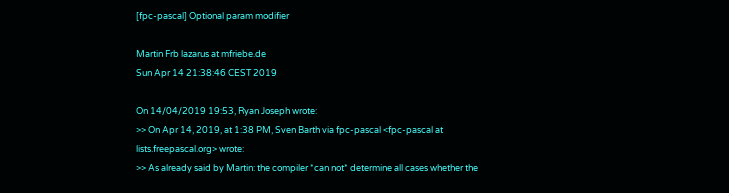[fpc-pascal] Optional param modifier

Martin Frb lazarus at mfriebe.de
Sun Apr 14 21:38:46 CEST 2019

On 14/04/2019 19:53, Ryan Joseph wrote:
>> On Apr 14, 2019, at 1:38 PM, Sven Barth via fpc-pascal <fpc-pascal at lists.freepascal.org> wrote:
>> As already said by Martin: the compiler *can not* determine all cases whether the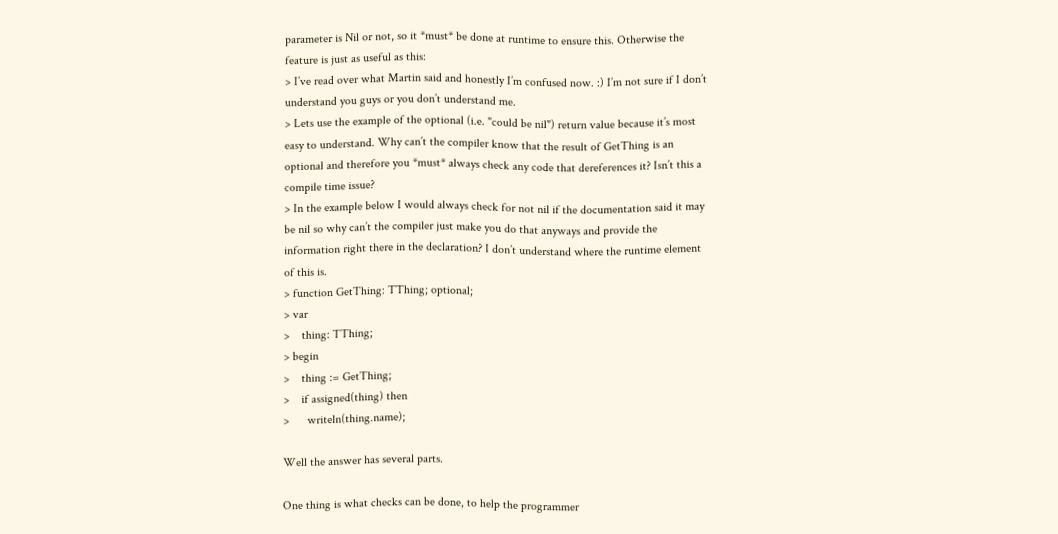parameter is Nil or not, so it *must* be done at runtime to ensure this. Otherwise the feature is just as useful as this:
> I’ve read over what Martin said and honestly I’m confused now. :) I’m not sure if I don’t understand you guys or you don’t understand me.
> Lets use the example of the optional (i.e. "could be nil") return value because it’s most easy to understand. Why can’t the compiler know that the result of GetThing is an optional and therefore you *must* always check any code that dereferences it? Isn’t this a compile time issue?
> In the example below I would always check for not nil if the documentation said it may be nil so why can’t the compiler just make you do that anyways and provide the information right there in the declaration? I don’t understand where the runtime element of this is.
> function GetThing: TThing; optional;
> var
>    thing: TThing;
> begin
>    thing := GetThing;
>    if assigned(thing) then
>      writeln(thing.name);

Well the answer has several parts.

One thing is what checks can be done, to help the programmer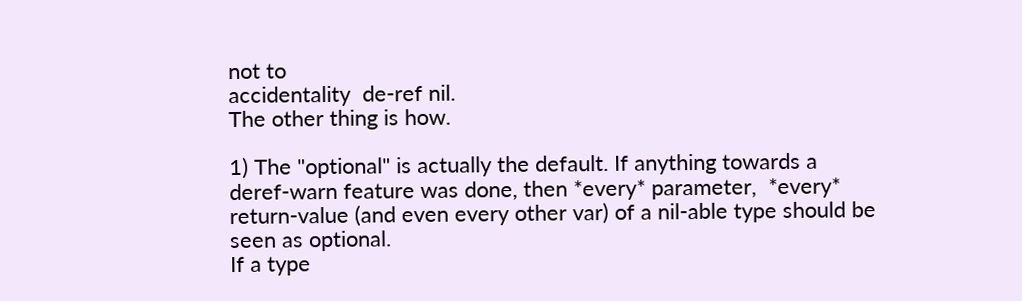not to
accidentality  de-ref nil.
The other thing is how.

1) The "optional" is actually the default. If anything towards a
deref-warn feature was done, then *every* parameter,  *every*
return-value (and even every other var) of a nil-able type should be
seen as optional.
If a type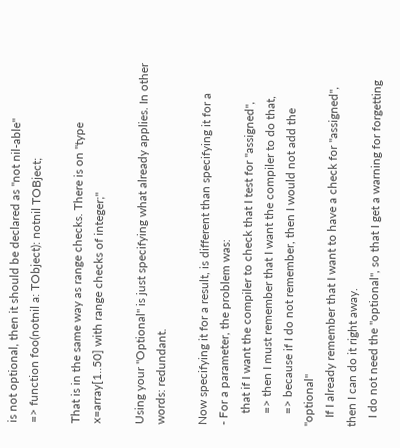is not optional, then it should be declared as "not nil-able"
=> function foo(notnil a: TObject): notnil TOBject;

That is in the same way as range checks. There is on "type
x=array[1..50] with range checks of integer;"

Using your "Optional" is just specifying what already applies. In other
words: redundant.

Now specifying it for a result, is different than specifying it for a
- For a parameter, the problem was:
    that if I want the compiler to check that I test for "assigned",
    => then I must remember that I want the compiler to do that,
    => because if I do not remember, then I would not add the "optional"
   If I already remember that I want to have a check for "assigned",
then I can do it right away.
   I do not need the "optional", so that I get a warning for forgetting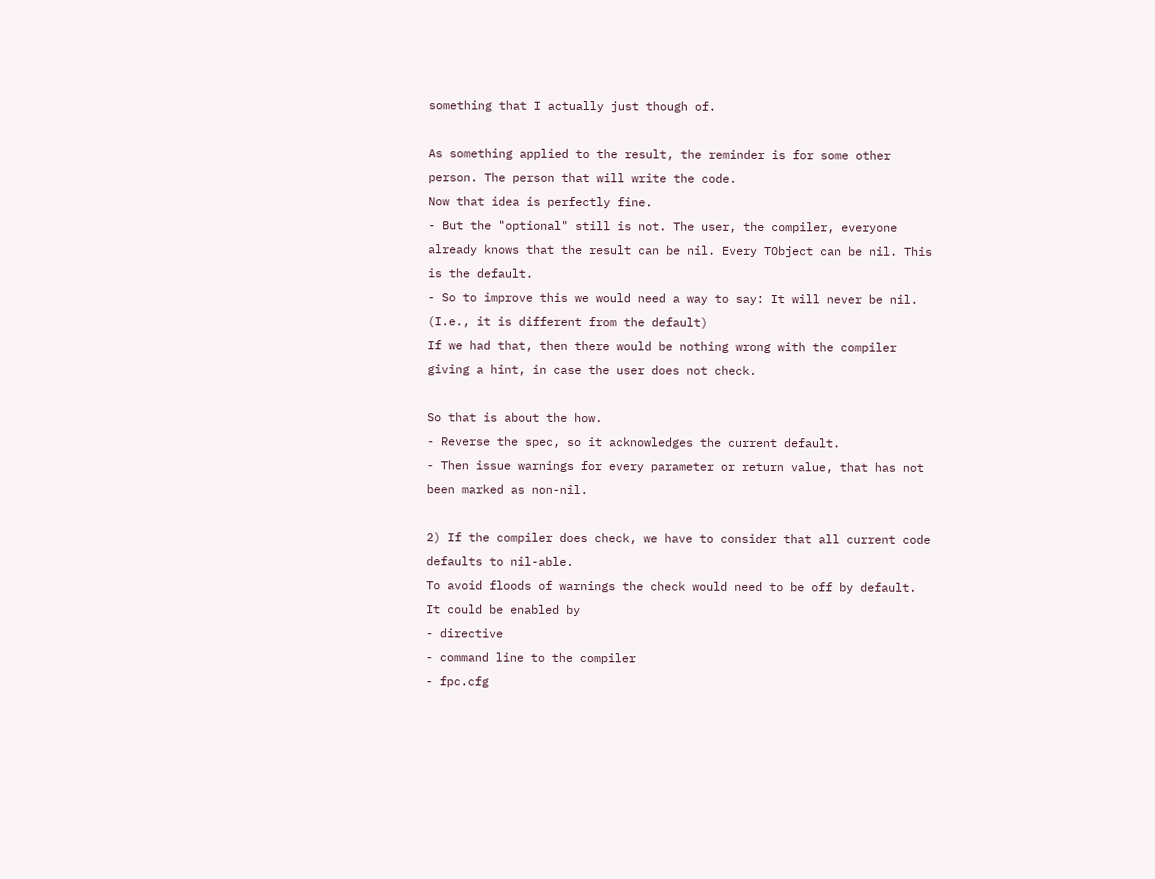something that I actually just though of.

As something applied to the result, the reminder is for some other
person. The person that will write the code.
Now that idea is perfectly fine.
- But the "optional" still is not. The user, the compiler, everyone
already knows that the result can be nil. Every TObject can be nil. This
is the default.
- So to improve this we would need a way to say: It will never be nil.
(I.e., it is different from the default)
If we had that, then there would be nothing wrong with the compiler
giving a hint, in case the user does not check.

So that is about the how.
- Reverse the spec, so it acknowledges the current default.
- Then issue warnings for every parameter or return value, that has not
been marked as non-nil.

2) If the compiler does check, we have to consider that all current code
defaults to nil-able.
To avoid floods of warnings the check would need to be off by default.
It could be enabled by
- directive
- command line to the compiler
- fpc.cfg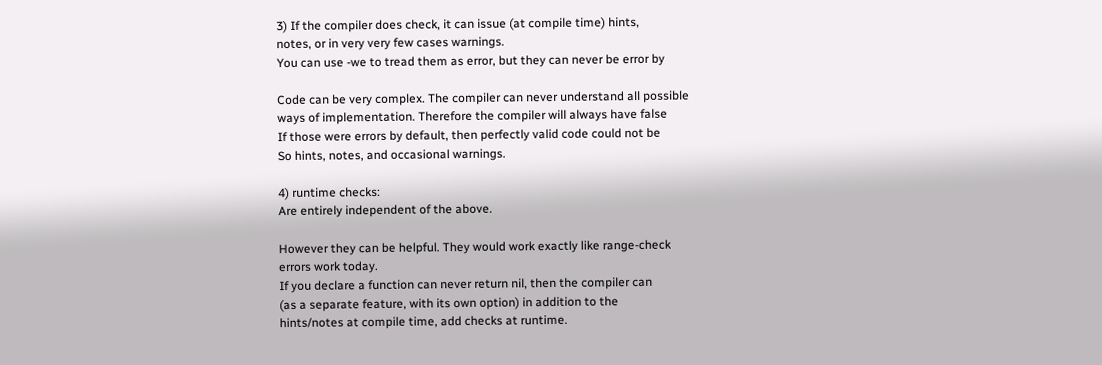3) If the compiler does check, it can issue (at compile time) hints,
notes, or in very very few cases warnings.
You can use -we to tread them as error, but they can never be error by

Code can be very complex. The compiler can never understand all possible
ways of implementation. Therefore the compiler will always have false
If those were errors by default, then perfectly valid code could not be
So hints, notes, and occasional warnings.

4) runtime checks:
Are entirely independent of the above.

However they can be helpful. They would work exactly like range-check
errors work today.
If you declare a function can never return nil, then the compiler can
(as a separate feature, with its own option) in addition to the
hints/notes at compile time, add checks at runtime.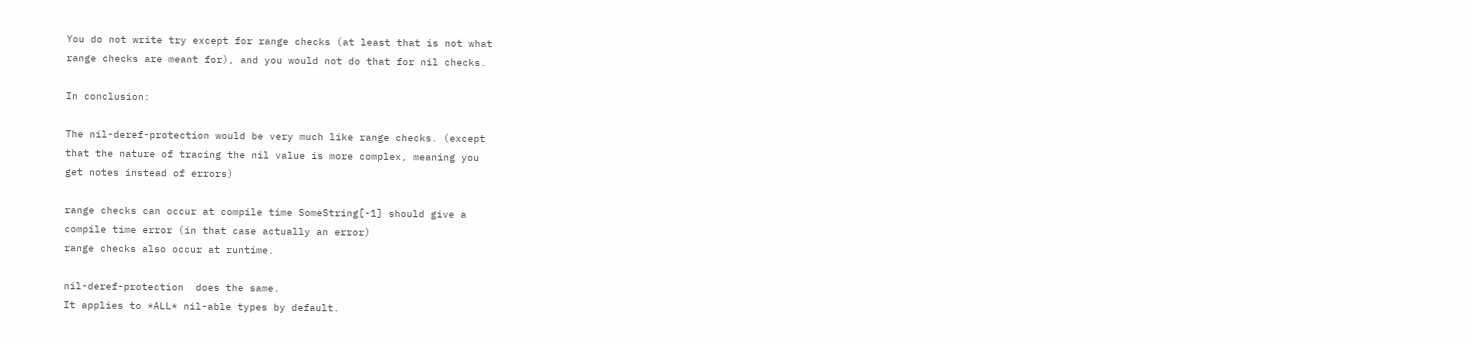You do not write try except for range checks (at least that is not what
range checks are meant for), and you would not do that for nil checks.

In conclusion:

The nil-deref-protection would be very much like range checks. (except
that the nature of tracing the nil value is more complex, meaning you
get notes instead of errors)

range checks can occur at compile time SomeString[-1] should give a
compile time error (in that case actually an error)
range checks also occur at runtime.

nil-deref-protection  does the same.
It applies to *ALL* nil-able types by default.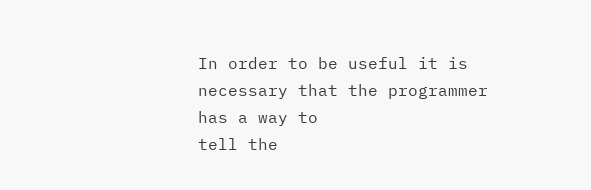In order to be useful it is necessary that the programmer has a way to
tell the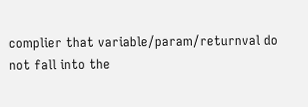complier that variable/param/returnval do not fall into the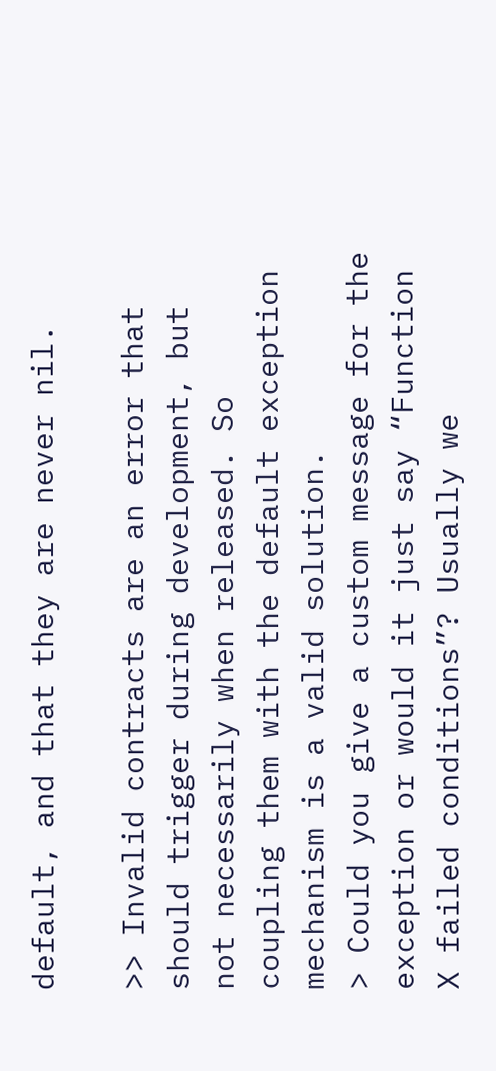default, and that they are never nil.

>> Invalid contracts are an error that should trigger during development, but not necessarily when released. So coupling them with the default exception mechanism is a valid solution.
> Could you give a custom message for the exception or would it just say “Function X failed conditions”? Usually we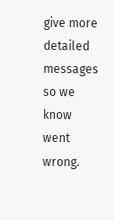give more detailed messages so we know went wrong.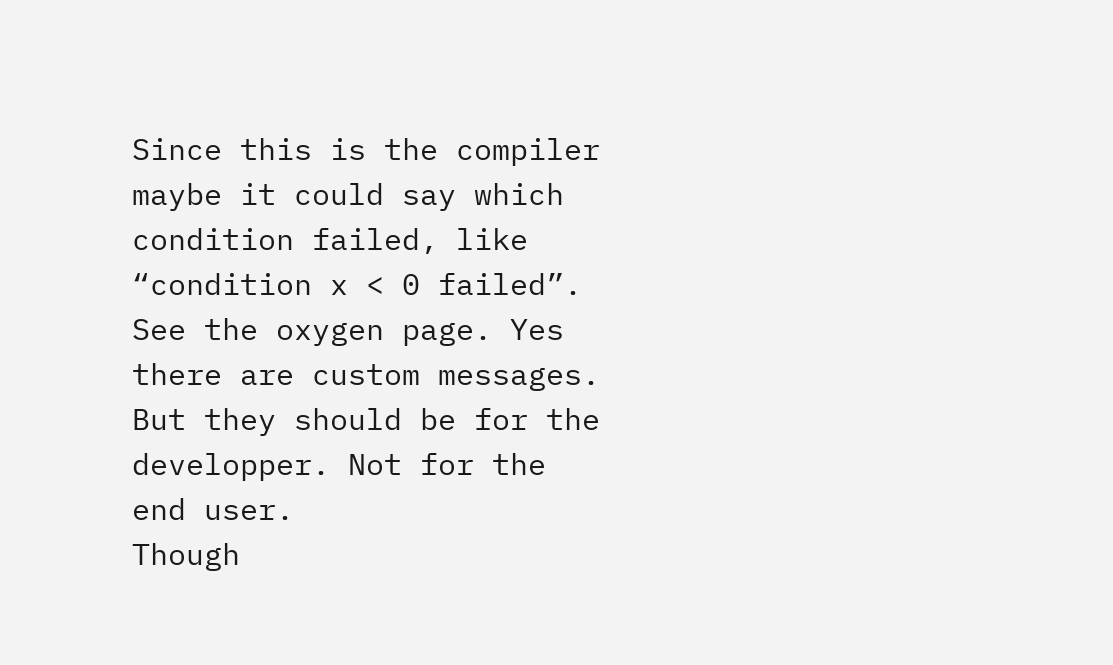Since this is the compiler maybe it could say which condition failed, like “condition x < 0 failed”.
See the oxygen page. Yes there are custom messages.
But they should be for the developper. Not for the end user.
Though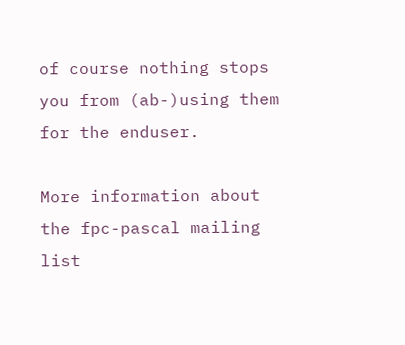of course nothing stops you from (ab-)using them for the enduser.

More information about the fpc-pascal mailing list